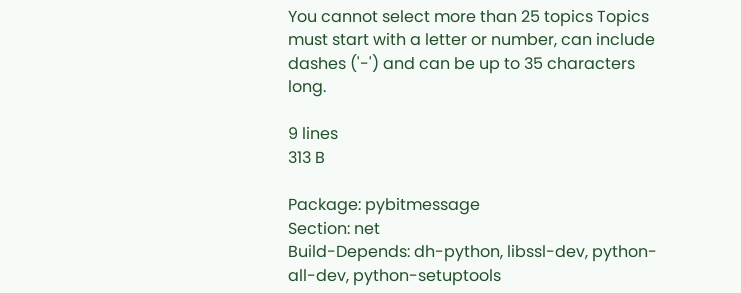You cannot select more than 25 topics Topics must start with a letter or number, can include dashes ('-') and can be up to 35 characters long.

9 lines
313 B

Package: pybitmessage
Section: net
Build-Depends: dh-python, libssl-dev, python-all-dev, python-setuptools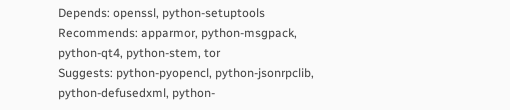Depends: openssl, python-setuptools
Recommends: apparmor, python-msgpack, python-qt4, python-stem, tor
Suggests: python-pyopencl, python-jsonrpclib, python-defusedxml, python-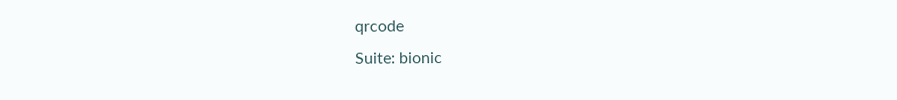qrcode
Suite: bionic